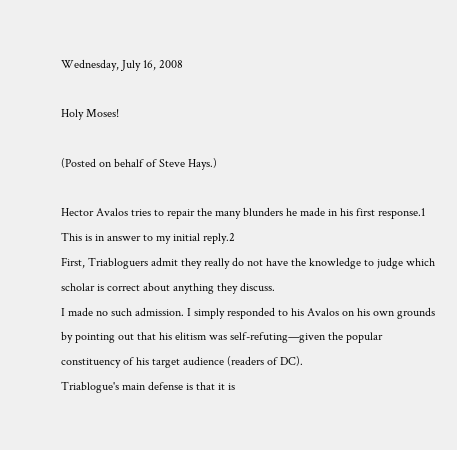Wednesday, July 16, 2008

Holy Moses!

(Posted on behalf of Steve Hays.)

Hector Avalos tries to repair the many blunders he made in his first response.1 This is in answer to my initial reply.2
First, Triabloguers admit they really do not have the knowledge to judge which scholar is correct about anything they discuss.
I made no such admission. I simply responded to his Avalos on his own grounds by pointing out that his elitism was self-refuting—given the popular constituency of his target audience (readers of DC).
Triablogue's main defense is that it is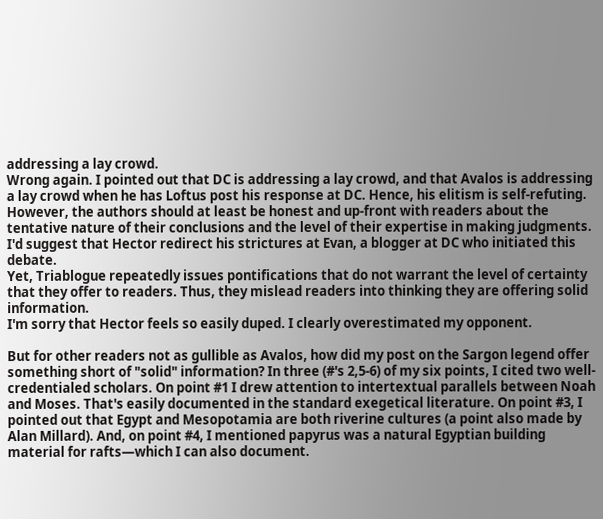addressing a lay crowd.
Wrong again. I pointed out that DC is addressing a lay crowd, and that Avalos is addressing a lay crowd when he has Loftus post his response at DC. Hence, his elitism is self-refuting.
However, the authors should at least be honest and up-front with readers about the tentative nature of their conclusions and the level of their expertise in making judgments.
I'd suggest that Hector redirect his strictures at Evan, a blogger at DC who initiated this debate.
Yet, Triablogue repeatedly issues pontifications that do not warrant the level of certainty that they offer to readers. Thus, they mislead readers into thinking they are offering solid information.
I'm sorry that Hector feels so easily duped. I clearly overestimated my opponent.

But for other readers not as gullible as Avalos, how did my post on the Sargon legend offer something short of "solid" information? In three (#'s 2,5-6) of my six points, I cited two well-credentialed scholars. On point #1 I drew attention to intertextual parallels between Noah and Moses. That's easily documented in the standard exegetical literature. On point #3, I pointed out that Egypt and Mesopotamia are both riverine cultures (a point also made by Alan Millard). And, on point #4, I mentioned papyrus was a natural Egyptian building material for rafts—which I can also document.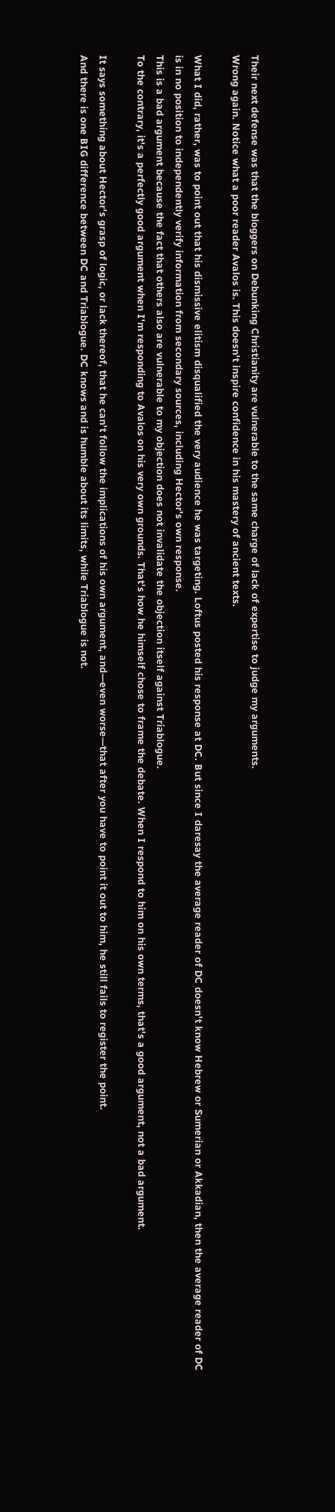Their next defense was that the bloggers on Debunking Christianity are vulnerable to the same charge of lack of expertise to judge my arguments.
Wrong again. Notice what a poor reader Avalos is. This doesn't inspire confidence in his mastery of ancient texts.

What I did, rather, was to point out that his dismissive elitism disqualified the very audience he was targeting. Loftus posted his response at DC. But since I daresay the average reader of DC doesn't know Hebrew or Sumerian or Akkadian, then the average reader of DC is in no position to independently verify information from secondary sources, including Hector's own response.
This is a bad argument because the fact that others also are vulnerable to my objection does not invalidate the objection itself against Triablogue.
To the contrary, it's a perfectly good argument when I'm responding to Avalos on his very own grounds. That's how he himself chose to frame the debate. When I respond to him on his own terms, that's a good argument, not a bad argument.

It says something about Hector's grasp of logic, or lack thereof, that he can't follow the implications of his own argument, and—even worse—that after you have to point it out to him, he still fails to register the point.
And there is one BIG difference between DC and Triablogue. DC knows and is humble about its limits, while Triablogue is not.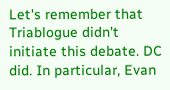Let's remember that Triablogue didn't initiate this debate. DC did. In particular, Evan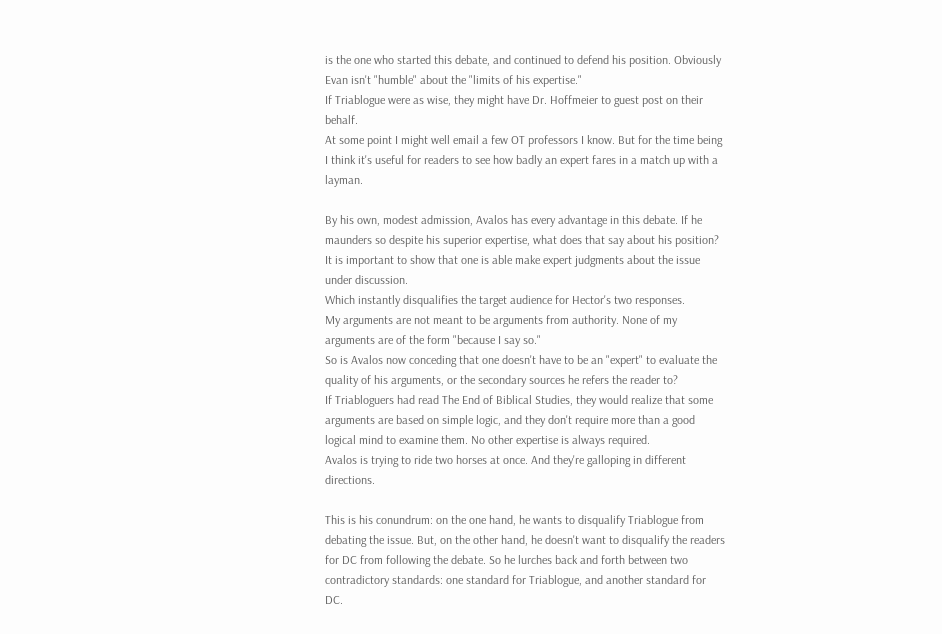is the one who started this debate, and continued to defend his position. Obviously Evan isn't "humble" about the "limits of his expertise."
If Triablogue were as wise, they might have Dr. Hoffmeier to guest post on their behalf.
At some point I might well email a few OT professors I know. But for the time being I think it's useful for readers to see how badly an expert fares in a match up with a layman.

By his own, modest admission, Avalos has every advantage in this debate. If he maunders so despite his superior expertise, what does that say about his position?
It is important to show that one is able make expert judgments about the issue under discussion.
Which instantly disqualifies the target audience for Hector's two responses.
My arguments are not meant to be arguments from authority. None of my arguments are of the form "because I say so."
So is Avalos now conceding that one doesn't have to be an "expert" to evaluate the quality of his arguments, or the secondary sources he refers the reader to?
If Triabloguers had read The End of Biblical Studies, they would realize that some arguments are based on simple logic, and they don't require more than a good logical mind to examine them. No other expertise is always required.
Avalos is trying to ride two horses at once. And they're galloping in different directions.

This is his conundrum: on the one hand, he wants to disqualify Triablogue from debating the issue. But, on the other hand, he doesn't want to disqualify the readers for DC from following the debate. So he lurches back and forth between two contradictory standards: one standard for Triablogue, and another standard for DC.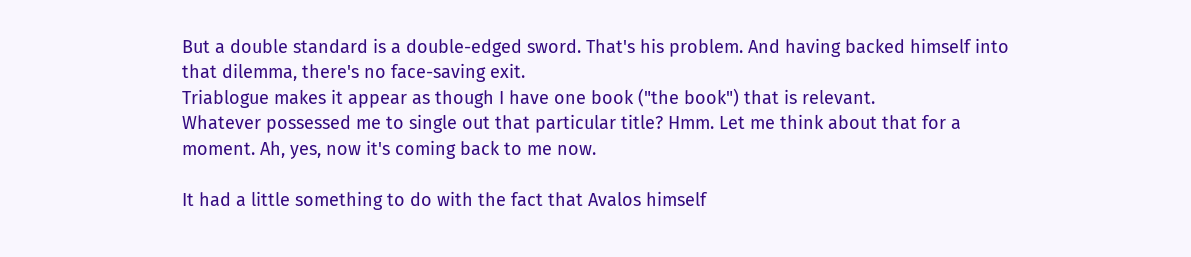But a double standard is a double-edged sword. That's his problem. And having backed himself into that dilemma, there's no face-saving exit.
Triablogue makes it appear as though I have one book ("the book") that is relevant.
Whatever possessed me to single out that particular title? Hmm. Let me think about that for a moment. Ah, yes, now it's coming back to me now.

It had a little something to do with the fact that Avalos himself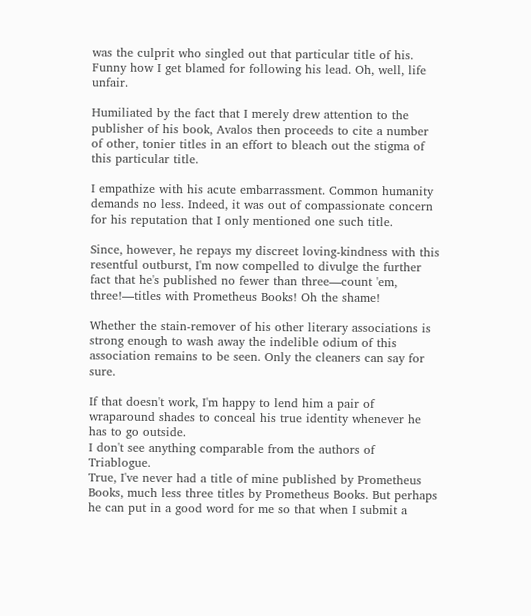was the culprit who singled out that particular title of his. Funny how I get blamed for following his lead. Oh, well, life unfair.

Humiliated by the fact that I merely drew attention to the publisher of his book, Avalos then proceeds to cite a number of other, tonier titles in an effort to bleach out the stigma of this particular title.

I empathize with his acute embarrassment. Common humanity demands no less. Indeed, it was out of compassionate concern for his reputation that I only mentioned one such title.

Since, however, he repays my discreet loving-kindness with this resentful outburst, I'm now compelled to divulge the further fact that he's published no fewer than three—count 'em, three!—titles with Prometheus Books! Oh the shame!

Whether the stain-remover of his other literary associations is strong enough to wash away the indelible odium of this association remains to be seen. Only the cleaners can say for sure.

If that doesn't work, I'm happy to lend him a pair of wraparound shades to conceal his true identity whenever he has to go outside.
I don't see anything comparable from the authors of Triablogue.
True, I've never had a title of mine published by Prometheus Books, much less three titles by Prometheus Books. But perhaps he can put in a good word for me so that when I submit a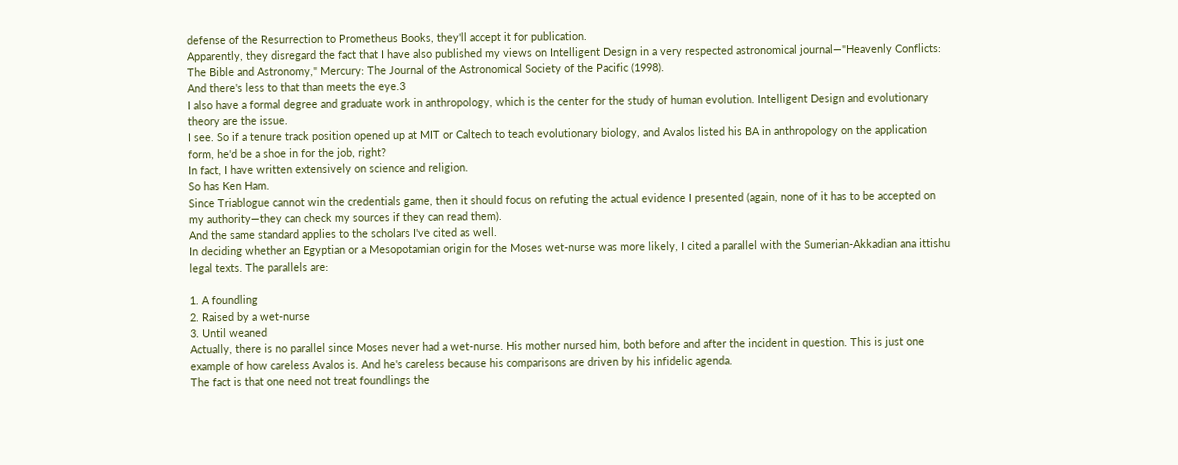defense of the Resurrection to Prometheus Books, they'll accept it for publication.
Apparently, they disregard the fact that I have also published my views on Intelligent Design in a very respected astronomical journal—"Heavenly Conflicts: The Bible and Astronomy," Mercury: The Journal of the Astronomical Society of the Pacific (1998).
And there's less to that than meets the eye.3
I also have a formal degree and graduate work in anthropology, which is the center for the study of human evolution. Intelligent Design and evolutionary theory are the issue.
I see. So if a tenure track position opened up at MIT or Caltech to teach evolutionary biology, and Avalos listed his BA in anthropology on the application form, he'd be a shoe in for the job, right?
In fact, I have written extensively on science and religion.
So has Ken Ham.
Since Triablogue cannot win the credentials game, then it should focus on refuting the actual evidence I presented (again, none of it has to be accepted on my authority—they can check my sources if they can read them).
And the same standard applies to the scholars I've cited as well.
In deciding whether an Egyptian or a Mesopotamian origin for the Moses wet-nurse was more likely, I cited a parallel with the Sumerian-Akkadian ana ittishu legal texts. The parallels are:

1. A foundling
2. Raised by a wet-nurse
3. Until weaned
Actually, there is no parallel since Moses never had a wet-nurse. His mother nursed him, both before and after the incident in question. This is just one example of how careless Avalos is. And he's careless because his comparisons are driven by his infidelic agenda.
The fact is that one need not treat foundlings the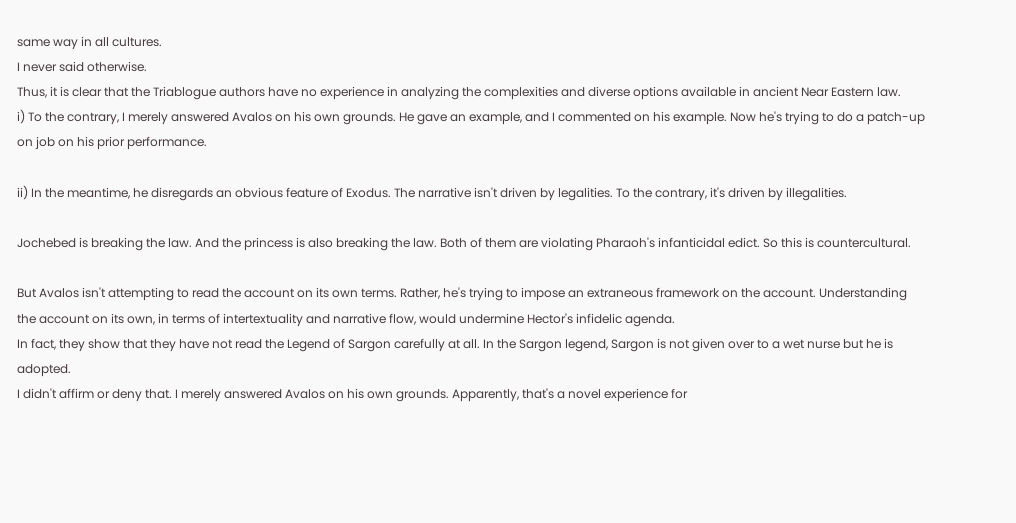same way in all cultures.
I never said otherwise.
Thus, it is clear that the Triablogue authors have no experience in analyzing the complexities and diverse options available in ancient Near Eastern law.
i) To the contrary, I merely answered Avalos on his own grounds. He gave an example, and I commented on his example. Now he's trying to do a patch-up on job on his prior performance.

ii) In the meantime, he disregards an obvious feature of Exodus. The narrative isn't driven by legalities. To the contrary, it's driven by illegalities.

Jochebed is breaking the law. And the princess is also breaking the law. Both of them are violating Pharaoh's infanticidal edict. So this is countercultural.

But Avalos isn't attempting to read the account on its own terms. Rather, he's trying to impose an extraneous framework on the account. Understanding the account on its own, in terms of intertextuality and narrative flow, would undermine Hector's infidelic agenda.
In fact, they show that they have not read the Legend of Sargon carefully at all. In the Sargon legend, Sargon is not given over to a wet nurse but he is adopted.
I didn't affirm or deny that. I merely answered Avalos on his own grounds. Apparently, that's a novel experience for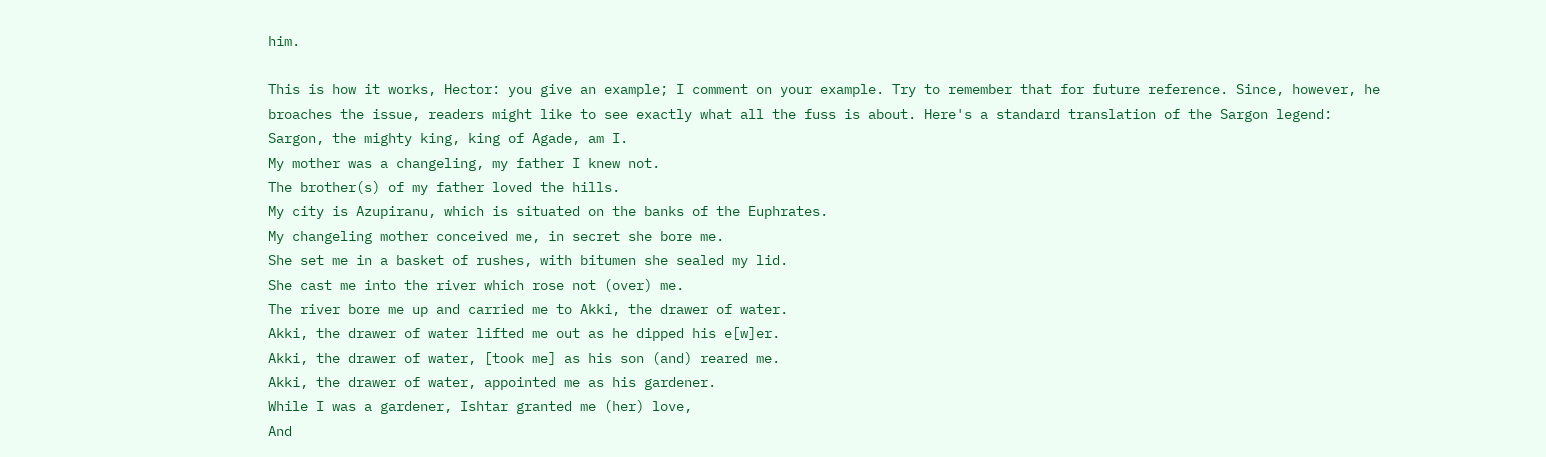him.

This is how it works, Hector: you give an example; I comment on your example. Try to remember that for future reference. Since, however, he broaches the issue, readers might like to see exactly what all the fuss is about. Here's a standard translation of the Sargon legend:
Sargon, the mighty king, king of Agade, am I.
My mother was a changeling, my father I knew not.
The brother(s) of my father loved the hills.
My city is Azupiranu, which is situated on the banks of the Euphrates.
My changeling mother conceived me, in secret she bore me.
She set me in a basket of rushes, with bitumen she sealed my lid.
She cast me into the river which rose not (over) me.
The river bore me up and carried me to Akki, the drawer of water.
Akki, the drawer of water lifted me out as he dipped his e[w]er.
Akki, the drawer of water, [took me] as his son (and) reared me.
Akki, the drawer of water, appointed me as his gardener.
While I was a gardener, Ishtar granted me (her) love,
And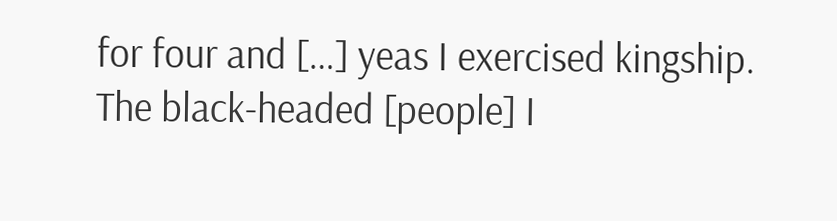for four and […] yeas I exercised kingship.
The black-headed [people] I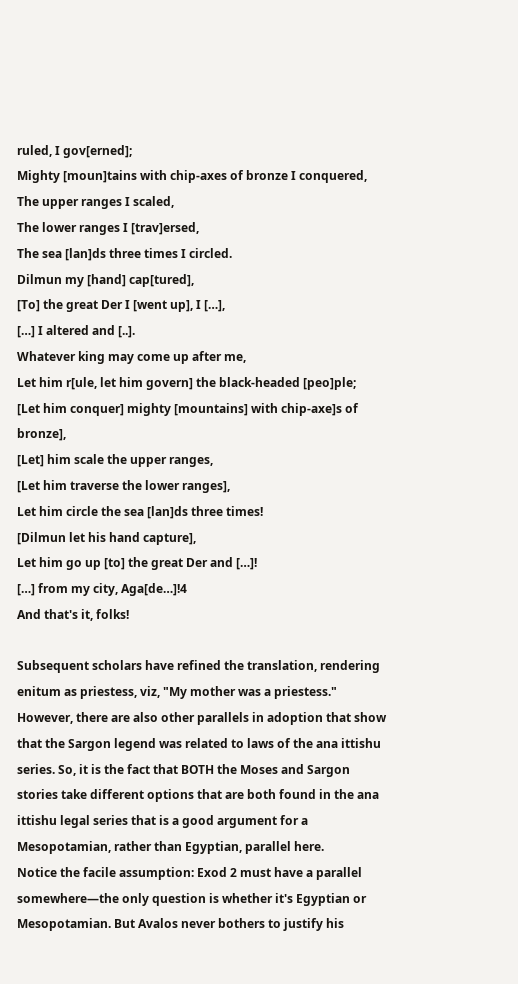ruled, I gov[erned];
Mighty [moun]tains with chip-axes of bronze I conquered,
The upper ranges I scaled,
The lower ranges I [trav]ersed,
The sea [lan]ds three times I circled.
Dilmun my [hand] cap[tured],
[To] the great Der I [went up], I […],
[…] I altered and [..].
Whatever king may come up after me,
Let him r[ule, let him govern] the black-headed [peo]ple;
[Let him conquer] mighty [mountains] with chip-axe]s of bronze],
[Let] him scale the upper ranges,
[Let him traverse the lower ranges],
Let him circle the sea [lan]ds three times!
[Dilmun let his hand capture],
Let him go up [to] the great Der and […]!
[…] from my city, Aga[de…]!4
And that's it, folks!

Subsequent scholars have refined the translation, rendering enitum as priestess, viz, "My mother was a priestess."
However, there are also other parallels in adoption that show that the Sargon legend was related to laws of the ana ittishu series. So, it is the fact that BOTH the Moses and Sargon stories take different options that are both found in the ana ittishu legal series that is a good argument for a Mesopotamian, rather than Egyptian, parallel here.
Notice the facile assumption: Exod 2 must have a parallel somewhere—the only question is whether it's Egyptian or Mesopotamian. But Avalos never bothers to justify his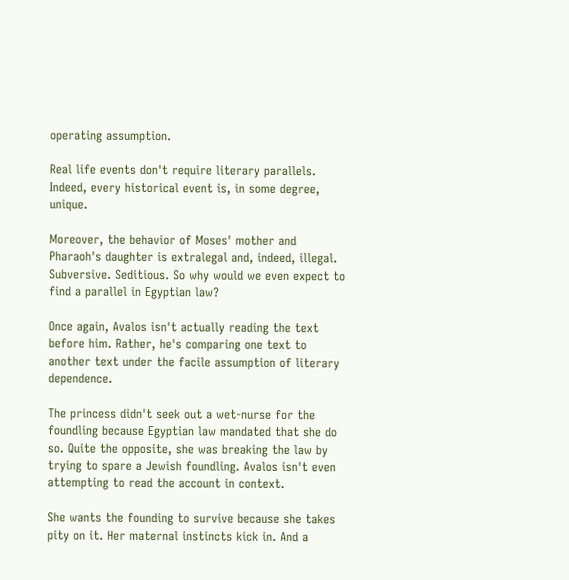operating assumption.

Real life events don't require literary parallels. Indeed, every historical event is, in some degree, unique.

Moreover, the behavior of Moses' mother and Pharaoh's daughter is extralegal and, indeed, illegal. Subversive. Seditious. So why would we even expect to find a parallel in Egyptian law?

Once again, Avalos isn't actually reading the text before him. Rather, he's comparing one text to another text under the facile assumption of literary dependence.

The princess didn't seek out a wet-nurse for the foundling because Egyptian law mandated that she do so. Quite the opposite, she was breaking the law by trying to spare a Jewish foundling. Avalos isn't even attempting to read the account in context.

She wants the founding to survive because she takes pity on it. Her maternal instincts kick in. And a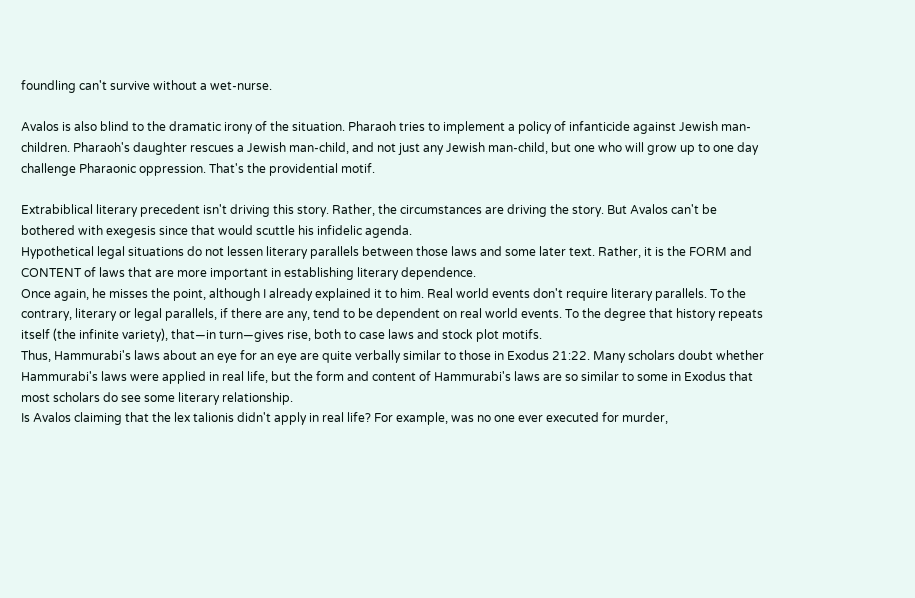foundling can't survive without a wet-nurse.

Avalos is also blind to the dramatic irony of the situation. Pharaoh tries to implement a policy of infanticide against Jewish man-children. Pharaoh's daughter rescues a Jewish man-child, and not just any Jewish man-child, but one who will grow up to one day challenge Pharaonic oppression. That's the providential motif.

Extrabiblical literary precedent isn't driving this story. Rather, the circumstances are driving the story. But Avalos can't be bothered with exegesis since that would scuttle his infidelic agenda.
Hypothetical legal situations do not lessen literary parallels between those laws and some later text. Rather, it is the FORM and CONTENT of laws that are more important in establishing literary dependence.
Once again, he misses the point, although I already explained it to him. Real world events don't require literary parallels. To the contrary, literary or legal parallels, if there are any, tend to be dependent on real world events. To the degree that history repeats itself (the infinite variety), that—in turn—gives rise, both to case laws and stock plot motifs.
Thus, Hammurabi's laws about an eye for an eye are quite verbally similar to those in Exodus 21:22. Many scholars doubt whether Hammurabi's laws were applied in real life, but the form and content of Hammurabi's laws are so similar to some in Exodus that most scholars do see some literary relationship.
Is Avalos claiming that the lex talionis didn't apply in real life? For example, was no one ever executed for murder,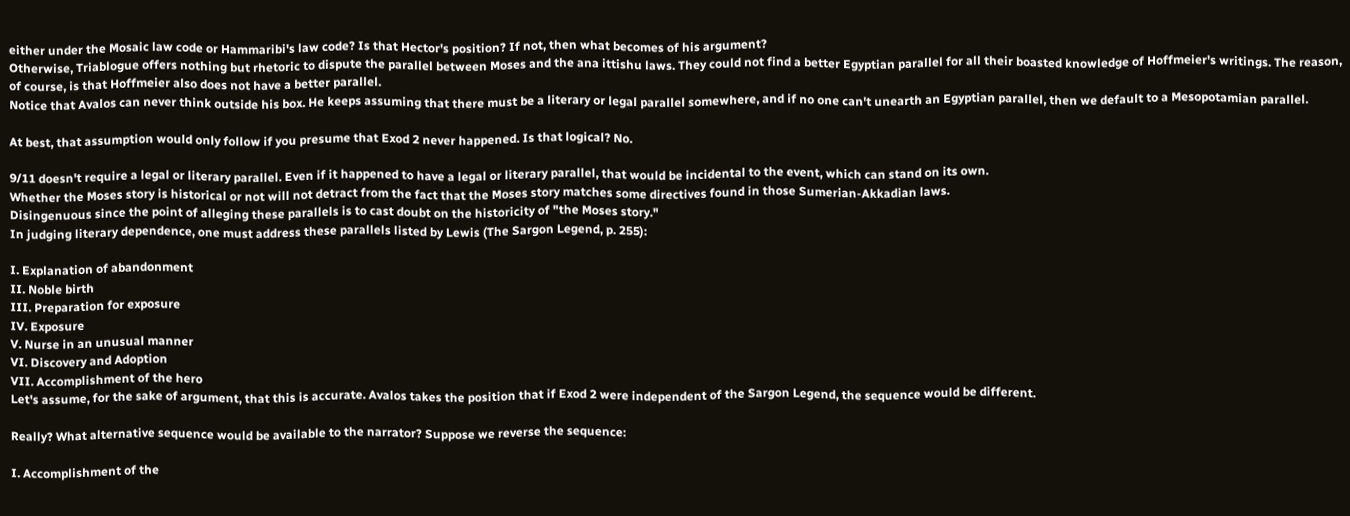either under the Mosaic law code or Hammaribi's law code? Is that Hector's position? If not, then what becomes of his argument?
Otherwise, Triablogue offers nothing but rhetoric to dispute the parallel between Moses and the ana ittishu laws. They could not find a better Egyptian parallel for all their boasted knowledge of Hoffmeier's writings. The reason, of course, is that Hoffmeier also does not have a better parallel.
Notice that Avalos can never think outside his box. He keeps assuming that there must be a literary or legal parallel somewhere, and if no one can't unearth an Egyptian parallel, then we default to a Mesopotamian parallel.

At best, that assumption would only follow if you presume that Exod 2 never happened. Is that logical? No.

9/11 doesn't require a legal or literary parallel. Even if it happened to have a legal or literary parallel, that would be incidental to the event, which can stand on its own.
Whether the Moses story is historical or not will not detract from the fact that the Moses story matches some directives found in those Sumerian-Akkadian laws.
Disingenuous since the point of alleging these parallels is to cast doubt on the historicity of "the Moses story."
In judging literary dependence, one must address these parallels listed by Lewis (The Sargon Legend, p. 255):

I. Explanation of abandonment
II. Noble birth
III. Preparation for exposure
IV. Exposure
V. Nurse in an unusual manner
VI. Discovery and Adoption
VII. Accomplishment of the hero
Let's assume, for the sake of argument, that this is accurate. Avalos takes the position that if Exod 2 were independent of the Sargon Legend, the sequence would be different.

Really? What alternative sequence would be available to the narrator? Suppose we reverse the sequence:

I. Accomplishment of the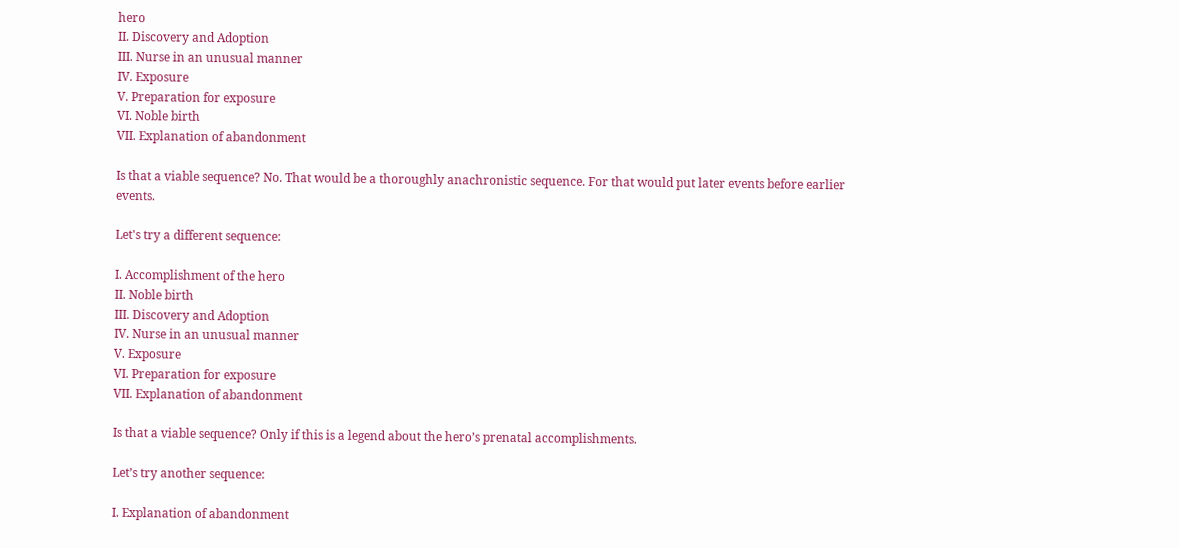hero
II. Discovery and Adoption
III. Nurse in an unusual manner
IV. Exposure
V. Preparation for exposure
VI. Noble birth
VII. Explanation of abandonment

Is that a viable sequence? No. That would be a thoroughly anachronistic sequence. For that would put later events before earlier events.

Let's try a different sequence:

I. Accomplishment of the hero
II. Noble birth
III. Discovery and Adoption
IV. Nurse in an unusual manner
V. Exposure
VI. Preparation for exposure
VII. Explanation of abandonment

Is that a viable sequence? Only if this is a legend about the hero’s prenatal accomplishments.

Let’s try another sequence:

I. Explanation of abandonment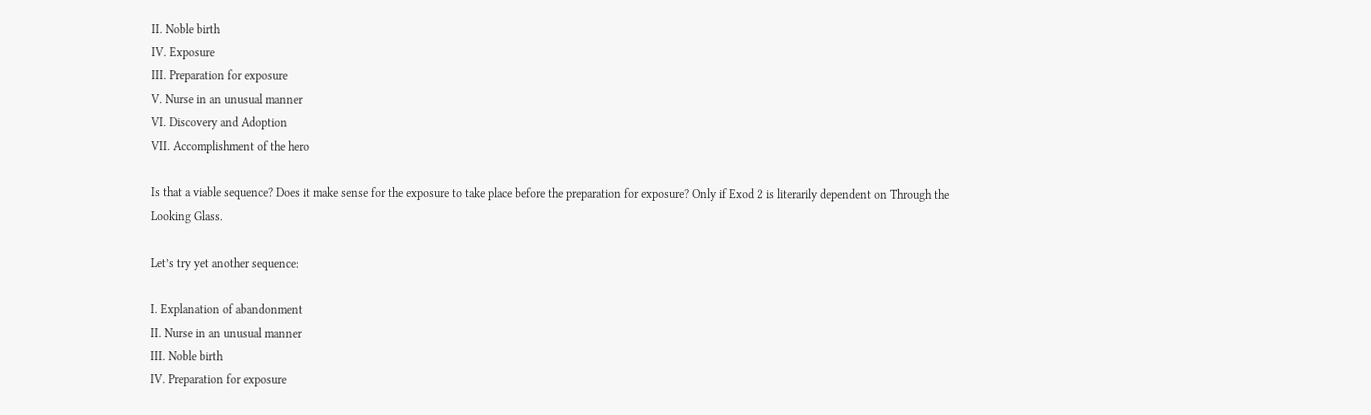II. Noble birth
IV. Exposure
III. Preparation for exposure
V. Nurse in an unusual manner
VI. Discovery and Adoption
VII. Accomplishment of the hero

Is that a viable sequence? Does it make sense for the exposure to take place before the preparation for exposure? Only if Exod 2 is literarily dependent on Through the Looking Glass.

Let’s try yet another sequence:

I. Explanation of abandonment
II. Nurse in an unusual manner
III. Noble birth
IV. Preparation for exposure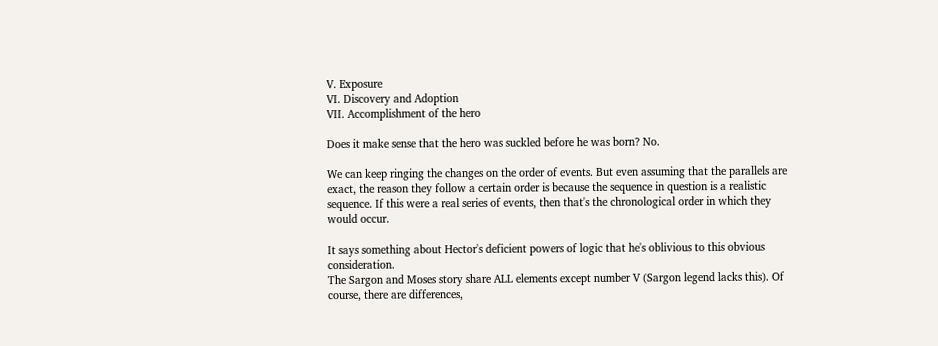V. Exposure
VI. Discovery and Adoption
VII. Accomplishment of the hero

Does it make sense that the hero was suckled before he was born? No.

We can keep ringing the changes on the order of events. But even assuming that the parallels are exact, the reason they follow a certain order is because the sequence in question is a realistic sequence. If this were a real series of events, then that's the chronological order in which they would occur.

It says something about Hector's deficient powers of logic that he's oblivious to this obvious consideration.
The Sargon and Moses story share ALL elements except number V (Sargon legend lacks this). Of course, there are differences,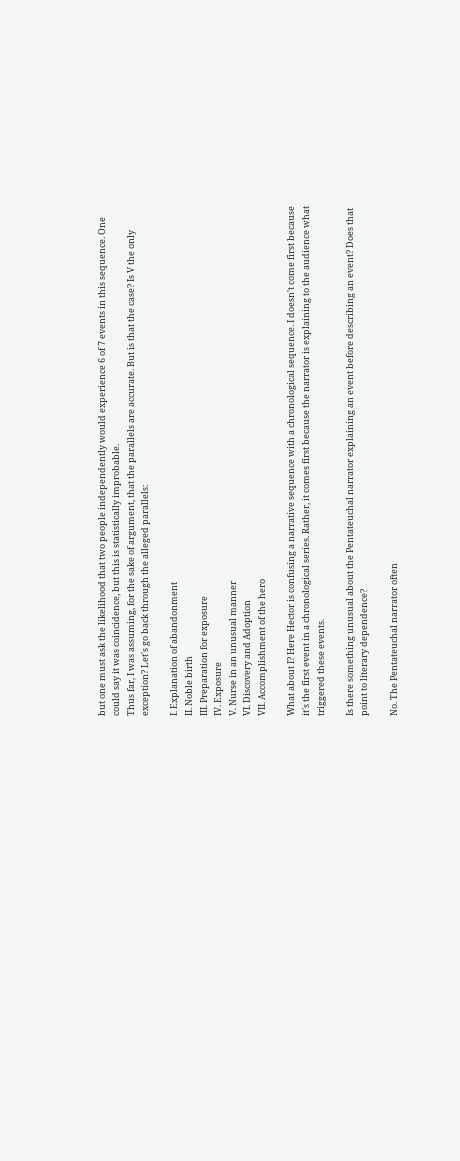but one must ask the likelihood that two people independently would experience 6 of 7 events in this sequence. One could say it was coincidence, but this is statistically improbable.
Thus far, I was assuming, for the sake of argument, that the parallels are accurate. But is that the case? Is V the only exception? Let's go back through the alleged parallels:

I. Explanation of abandonment
II. Noble birth
III. Preparation for exposure
IV. Exposure
V. Nurse in an unusual manner
VI. Discovery and Adoption
VII. Accomplishment of the hero

What about I? Here Hector is confusing a narrative sequence with a chronological sequence. I doesn't come first because it's the first event in a chronological series. Rather, it comes first because the narrator is explaining to the audience what triggered these events.

Is there something unusual about the Pentateuchal narrator explaining an event before describing an event? Does that point to literary dependence?

No. The Pentateuchal narrator often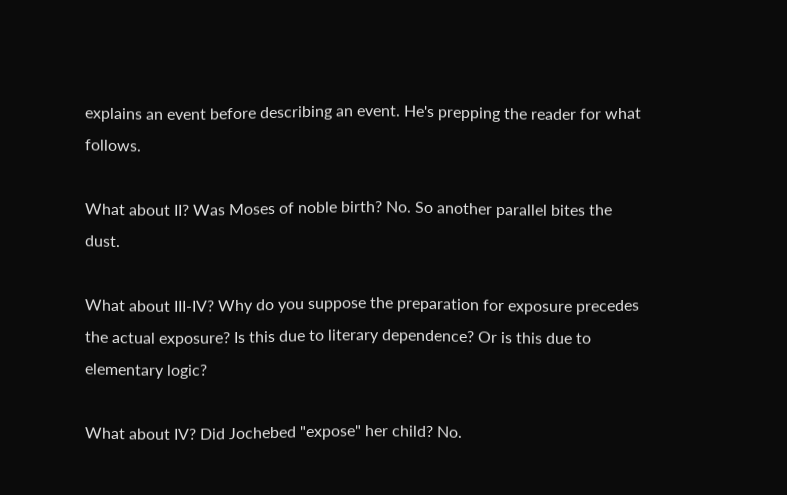explains an event before describing an event. He's prepping the reader for what follows.

What about II? Was Moses of noble birth? No. So another parallel bites the dust.

What about III-IV? Why do you suppose the preparation for exposure precedes the actual exposure? Is this due to literary dependence? Or is this due to elementary logic?

What about IV? Did Jochebed "expose" her child? No.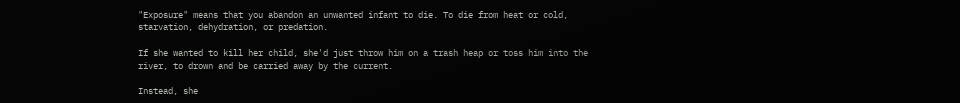"Exposure" means that you abandon an unwanted infant to die. To die from heat or cold, starvation, dehydration, or predation.

If she wanted to kill her child, she'd just throw him on a trash heap or toss him into the river, to drown and be carried away by the current.

Instead, she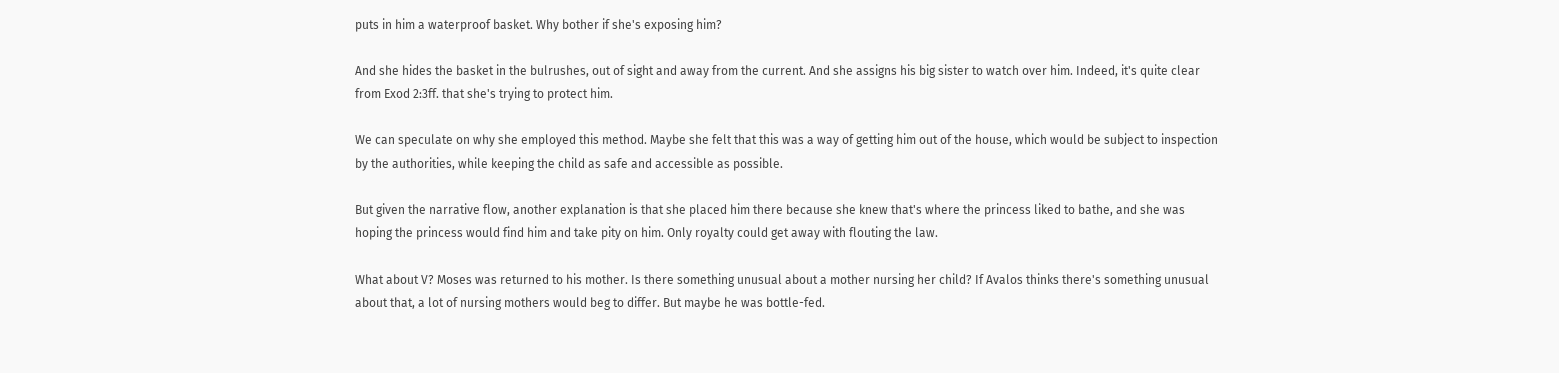puts in him a waterproof basket. Why bother if she's exposing him?

And she hides the basket in the bulrushes, out of sight and away from the current. And she assigns his big sister to watch over him. Indeed, it's quite clear from Exod 2:3ff. that she's trying to protect him.

We can speculate on why she employed this method. Maybe she felt that this was a way of getting him out of the house, which would be subject to inspection by the authorities, while keeping the child as safe and accessible as possible.

But given the narrative flow, another explanation is that she placed him there because she knew that's where the princess liked to bathe, and she was hoping the princess would find him and take pity on him. Only royalty could get away with flouting the law.

What about V? Moses was returned to his mother. Is there something unusual about a mother nursing her child? If Avalos thinks there's something unusual about that, a lot of nursing mothers would beg to differ. But maybe he was bottle-fed.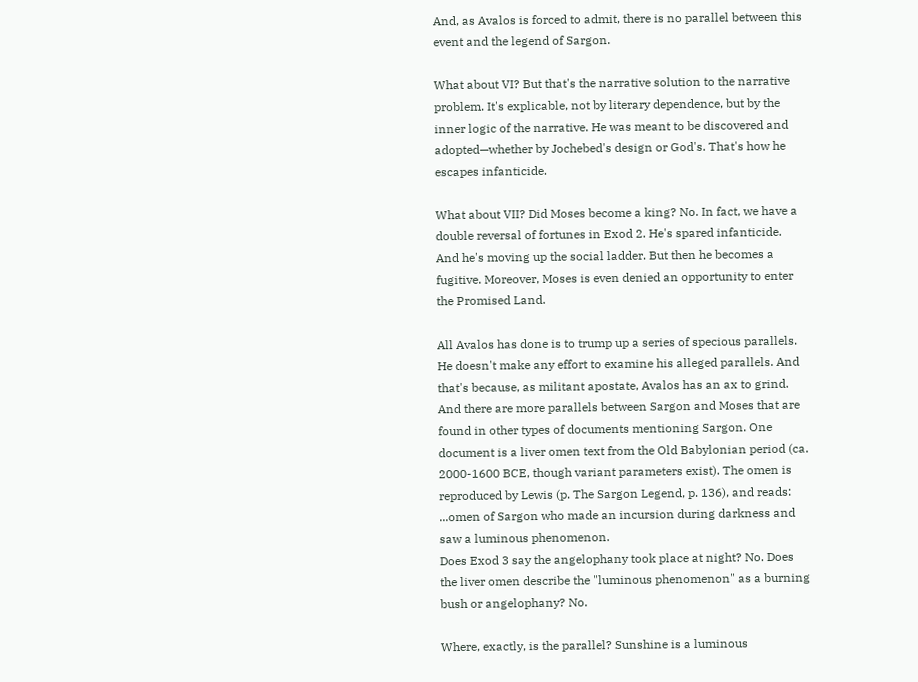And, as Avalos is forced to admit, there is no parallel between this event and the legend of Sargon.

What about VI? But that's the narrative solution to the narrative problem. It's explicable, not by literary dependence, but by the inner logic of the narrative. He was meant to be discovered and adopted—whether by Jochebed's design or God's. That's how he escapes infanticide.

What about VII? Did Moses become a king? No. In fact, we have a double reversal of fortunes in Exod 2. He's spared infanticide. And he's moving up the social ladder. But then he becomes a fugitive. Moreover, Moses is even denied an opportunity to enter the Promised Land.

All Avalos has done is to trump up a series of specious parallels. He doesn't make any effort to examine his alleged parallels. And that's because, as militant apostate, Avalos has an ax to grind.
And there are more parallels between Sargon and Moses that are found in other types of documents mentioning Sargon. One document is a liver omen text from the Old Babylonian period (ca. 2000-1600 BCE, though variant parameters exist). The omen is reproduced by Lewis (p. The Sargon Legend, p. 136), and reads:
...omen of Sargon who made an incursion during darkness and saw a luminous phenomenon.
Does Exod 3 say the angelophany took place at night? No. Does the liver omen describe the "luminous phenomenon" as a burning bush or angelophany? No.

Where, exactly, is the parallel? Sunshine is a luminous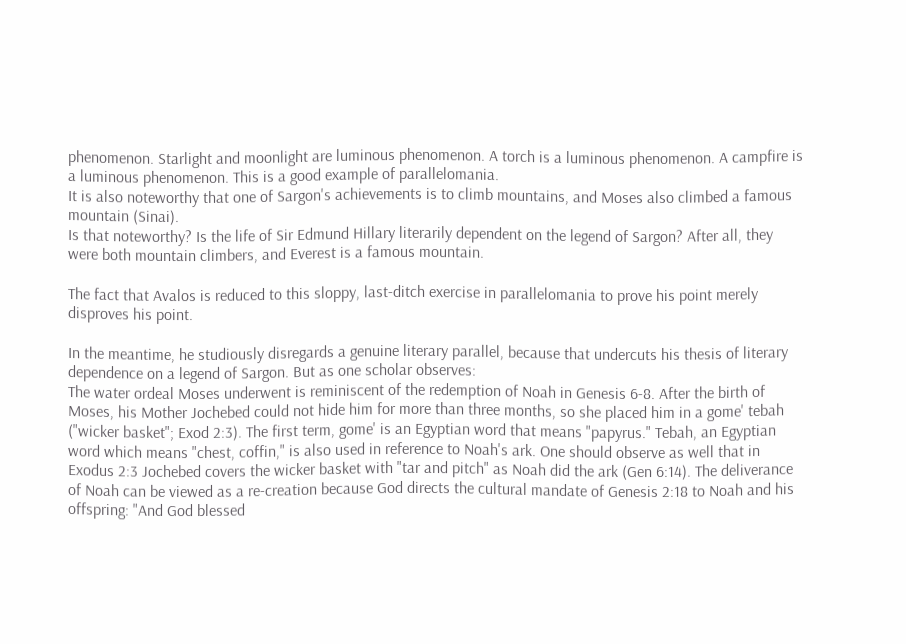phenomenon. Starlight and moonlight are luminous phenomenon. A torch is a luminous phenomenon. A campfire is a luminous phenomenon. This is a good example of parallelomania.
It is also noteworthy that one of Sargon's achievements is to climb mountains, and Moses also climbed a famous mountain (Sinai).
Is that noteworthy? Is the life of Sir Edmund Hillary literarily dependent on the legend of Sargon? After all, they were both mountain climbers, and Everest is a famous mountain.

The fact that Avalos is reduced to this sloppy, last-ditch exercise in parallelomania to prove his point merely disproves his point.

In the meantime, he studiously disregards a genuine literary parallel, because that undercuts his thesis of literary dependence on a legend of Sargon. But as one scholar observes:
The water ordeal Moses underwent is reminiscent of the redemption of Noah in Genesis 6-8. After the birth of Moses, his Mother Jochebed could not hide him for more than three months, so she placed him in a gome' tebah ("wicker basket"; Exod 2:3). The first term, gome' is an Egyptian word that means "papyrus." Tebah, an Egyptian word which means "chest, coffin," is also used in reference to Noah's ark. One should observe as well that in Exodus 2:3 Jochebed covers the wicker basket with "tar and pitch" as Noah did the ark (Gen 6:14). The deliverance of Noah can be viewed as a re-creation because God directs the cultural mandate of Genesis 2:18 to Noah and his offspring: "And God blessed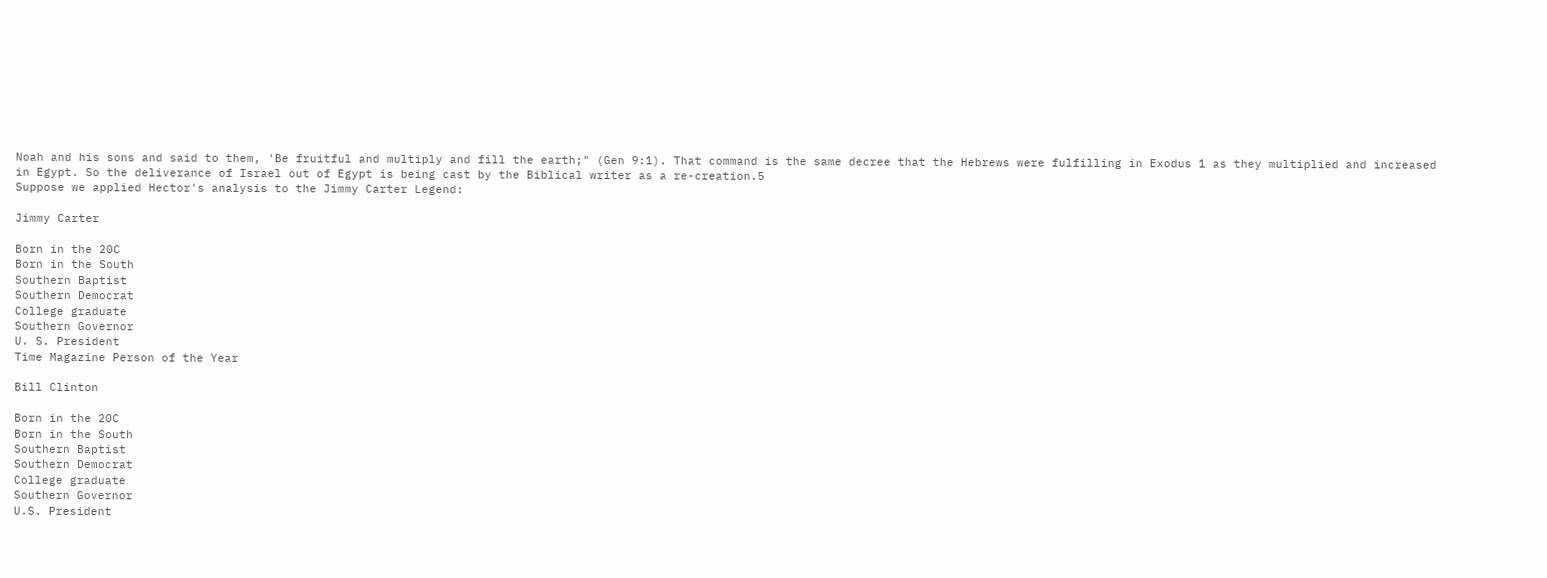Noah and his sons and said to them, 'Be fruitful and multiply and fill the earth;" (Gen 9:1). That command is the same decree that the Hebrews were fulfilling in Exodus 1 as they multiplied and increased in Egypt. So the deliverance of Israel out of Egypt is being cast by the Biblical writer as a re-creation.5
Suppose we applied Hector's analysis to the Jimmy Carter Legend:

Jimmy Carter

Born in the 20C
Born in the South
Southern Baptist
Southern Democrat
College graduate
Southern Governor
U. S. President
Time Magazine Person of the Year

Bill Clinton

Born in the 20C
Born in the South
Southern Baptist
Southern Democrat
College graduate
Southern Governor
U.S. President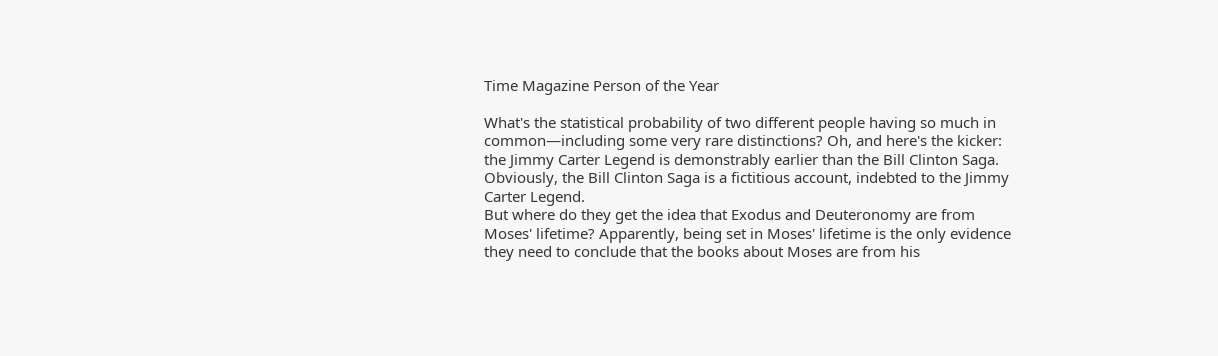Time Magazine Person of the Year

What's the statistical probability of two different people having so much in common—including some very rare distinctions? Oh, and here's the kicker: the Jimmy Carter Legend is demonstrably earlier than the Bill Clinton Saga. Obviously, the Bill Clinton Saga is a fictitious account, indebted to the Jimmy Carter Legend.
But where do they get the idea that Exodus and Deuteronomy are from Moses' lifetime? Apparently, being set in Moses' lifetime is the only evidence they need to conclude that the books about Moses are from his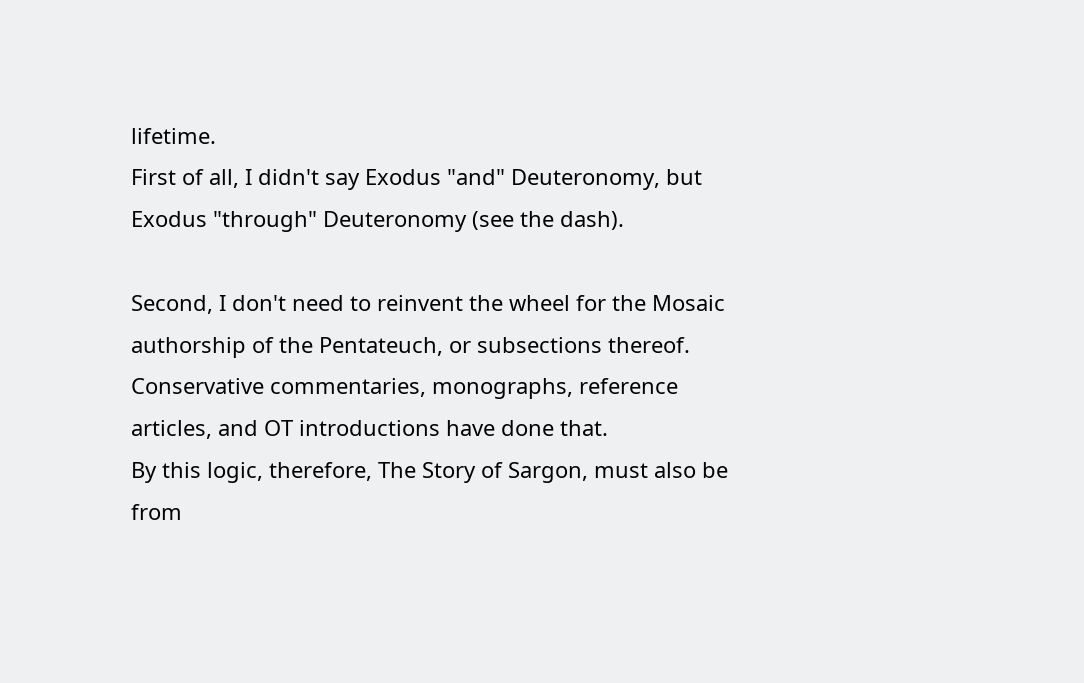lifetime.
First of all, I didn't say Exodus "and" Deuteronomy, but Exodus "through" Deuteronomy (see the dash).

Second, I don't need to reinvent the wheel for the Mosaic authorship of the Pentateuch, or subsections thereof. Conservative commentaries, monographs, reference articles, and OT introductions have done that.
By this logic, therefore, The Story of Sargon, must also be from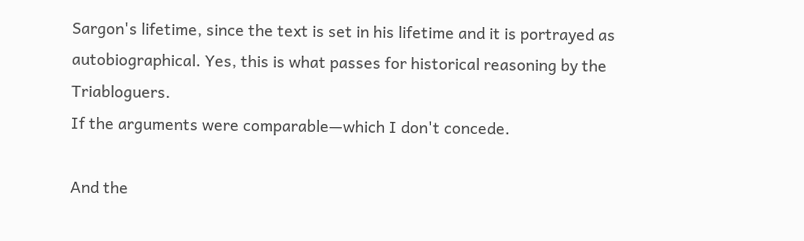Sargon's lifetime, since the text is set in his lifetime and it is portrayed as autobiographical. Yes, this is what passes for historical reasoning by the Triabloguers.
If the arguments were comparable—which I don't concede.

And the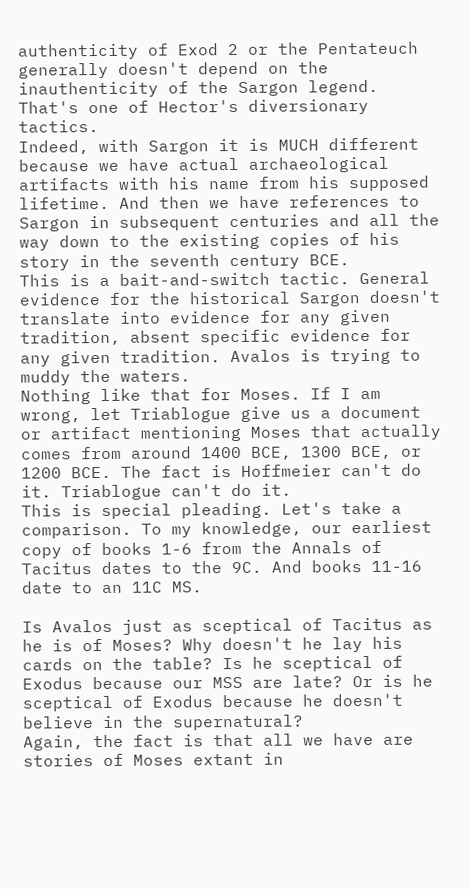authenticity of Exod 2 or the Pentateuch generally doesn't depend on the inauthenticity of the Sargon legend. That's one of Hector's diversionary tactics.
Indeed, with Sargon it is MUCH different because we have actual archaeological artifacts with his name from his supposed lifetime. And then we have references to Sargon in subsequent centuries and all the way down to the existing copies of his story in the seventh century BCE.
This is a bait-and-switch tactic. General evidence for the historical Sargon doesn't translate into evidence for any given tradition, absent specific evidence for any given tradition. Avalos is trying to muddy the waters.
Nothing like that for Moses. If I am wrong, let Triablogue give us a document or artifact mentioning Moses that actually comes from around 1400 BCE, 1300 BCE, or 1200 BCE. The fact is Hoffmeier can't do it. Triablogue can't do it.
This is special pleading. Let's take a comparison. To my knowledge, our earliest copy of books 1-6 from the Annals of Tacitus dates to the 9C. And books 11-16 date to an 11C MS.

Is Avalos just as sceptical of Tacitus as he is of Moses? Why doesn't he lay his cards on the table? Is he sceptical of Exodus because our MSS are late? Or is he sceptical of Exodus because he doesn't believe in the supernatural?
Again, the fact is that all we have are stories of Moses extant in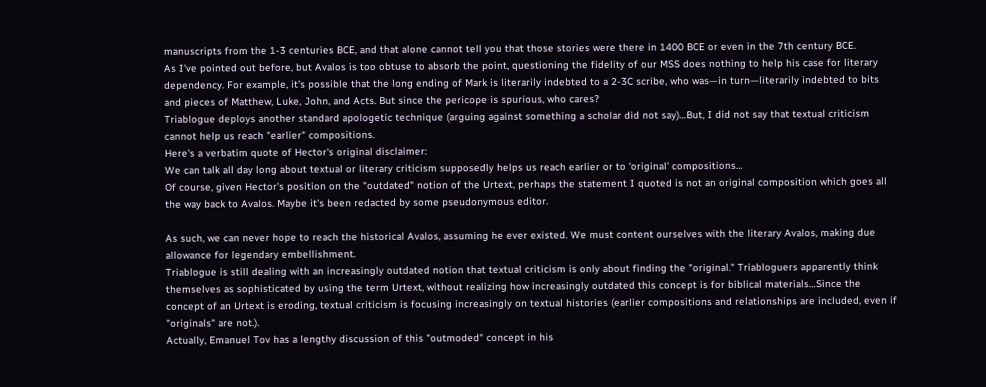manuscripts from the 1-3 centuries BCE, and that alone cannot tell you that those stories were there in 1400 BCE or even in the 7th century BCE.
As I've pointed out before, but Avalos is too obtuse to absorb the point, questioning the fidelity of our MSS does nothing to help his case for literary dependency. For example, it's possible that the long ending of Mark is literarily indebted to a 2-3C scribe, who was—in turn—literarily indebted to bits and pieces of Matthew, Luke, John, and Acts. But since the pericope is spurious, who cares?
Triablogue deploys another standard apologetic technique (arguing against something a scholar did not say)…But, I did not say that textual criticism cannot help us reach "earlier" compositions.
Here's a verbatim quote of Hector's original disclaimer:
We can talk all day long about textual or literary criticism supposedly helps us reach earlier or to 'original' compositions…
Of course, given Hector's position on the "outdated" notion of the Urtext, perhaps the statement I quoted is not an original composition which goes all the way back to Avalos. Maybe it's been redacted by some pseudonymous editor.

As such, we can never hope to reach the historical Avalos, assuming he ever existed. We must content ourselves with the literary Avalos, making due allowance for legendary embellishment.
Triablogue is still dealing with an increasingly outdated notion that textual criticism is only about finding the "original." Triabloguers apparently think themselves as sophisticated by using the term Urtext, without realizing how increasingly outdated this concept is for biblical materials…Since the concept of an Urtext is eroding, textual criticism is focusing increasingly on textual histories (earlier compositions and relationships are included, even if "originals" are not.).
Actually, Emanuel Tov has a lengthy discussion of this "outmoded" concept in his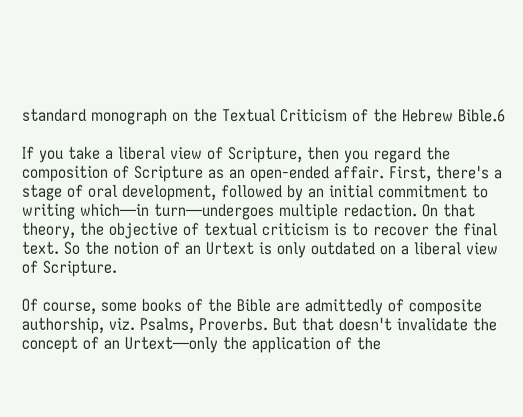standard monograph on the Textual Criticism of the Hebrew Bible.6

If you take a liberal view of Scripture, then you regard the composition of Scripture as an open-ended affair. First, there's a stage of oral development, followed by an initial commitment to writing which—in turn—undergoes multiple redaction. On that theory, the objective of textual criticism is to recover the final text. So the notion of an Urtext is only outdated on a liberal view of Scripture.

Of course, some books of the Bible are admittedly of composite authorship, viz. Psalms, Proverbs. But that doesn't invalidate the concept of an Urtext—only the application of the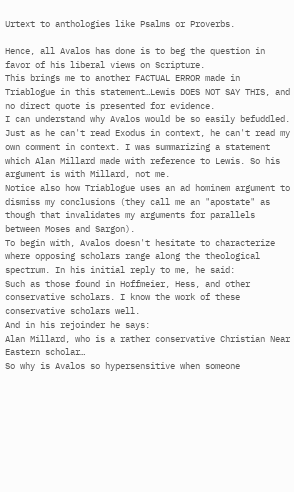Urtext to anthologies like Psalms or Proverbs.

Hence, all Avalos has done is to beg the question in favor of his liberal views on Scripture.
This brings me to another FACTUAL ERROR made in Triablogue in this statement…Lewis DOES NOT SAY THIS, and no direct quote is presented for evidence.
I can understand why Avalos would be so easily befuddled. Just as he can't read Exodus in context, he can't read my own comment in context. I was summarizing a statement which Alan Millard made with reference to Lewis. So his argument is with Millard, not me.
Notice also how Triablogue uses an ad hominem argument to dismiss my conclusions (they call me an "apostate" as though that invalidates my arguments for parallels between Moses and Sargon).
To begin with, Avalos doesn't hesitate to characterize where opposing scholars range along the theological spectrum. In his initial reply to me, he said:
Such as those found in Hoffmeier, Hess, and other conservative scholars. I know the work of these conservative scholars well.
And in his rejoinder he says:
Alan Millard, who is a rather conservative Christian Near Eastern scholar…
So why is Avalos so hypersensitive when someone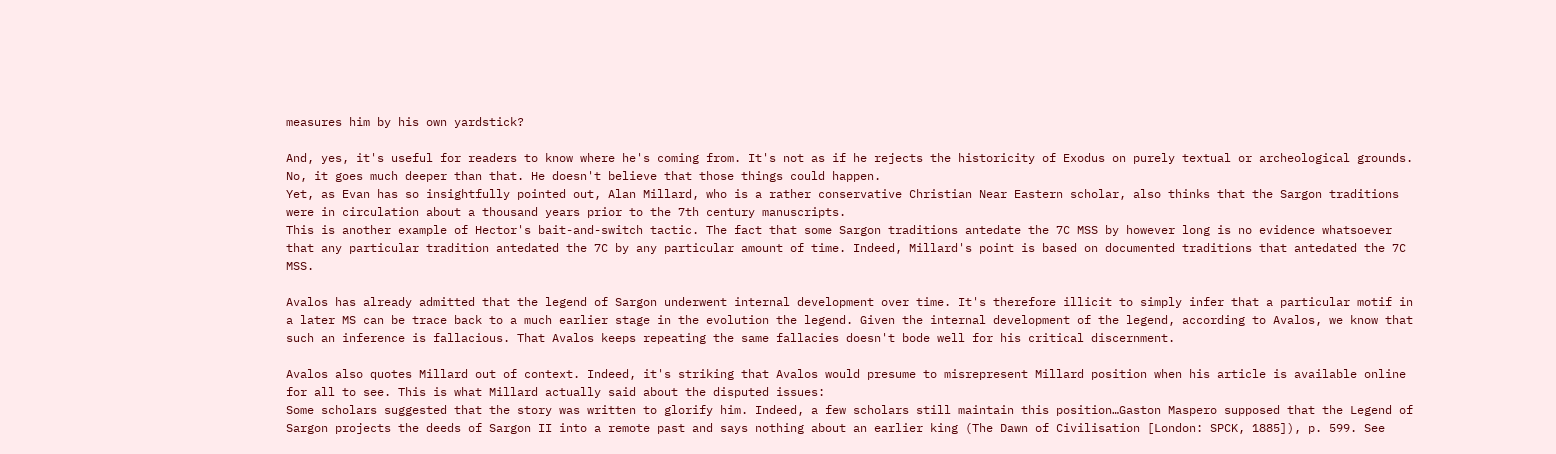measures him by his own yardstick?

And, yes, it's useful for readers to know where he's coming from. It's not as if he rejects the historicity of Exodus on purely textual or archeological grounds. No, it goes much deeper than that. He doesn't believe that those things could happen.
Yet, as Evan has so insightfully pointed out, Alan Millard, who is a rather conservative Christian Near Eastern scholar, also thinks that the Sargon traditions were in circulation about a thousand years prior to the 7th century manuscripts.
This is another example of Hector's bait-and-switch tactic. The fact that some Sargon traditions antedate the 7C MSS by however long is no evidence whatsoever that any particular tradition antedated the 7C by any particular amount of time. Indeed, Millard's point is based on documented traditions that antedated the 7C MSS.

Avalos has already admitted that the legend of Sargon underwent internal development over time. It's therefore illicit to simply infer that a particular motif in a later MS can be trace back to a much earlier stage in the evolution the legend. Given the internal development of the legend, according to Avalos, we know that such an inference is fallacious. That Avalos keeps repeating the same fallacies doesn't bode well for his critical discernment.

Avalos also quotes Millard out of context. Indeed, it's striking that Avalos would presume to misrepresent Millard position when his article is available online for all to see. This is what Millard actually said about the disputed issues:
Some scholars suggested that the story was written to glorify him. Indeed, a few scholars still maintain this position…Gaston Maspero supposed that the Legend of Sargon projects the deeds of Sargon II into a remote past and says nothing about an earlier king (The Dawn of Civilisation [London: SPCK, 1885]), p. 599. See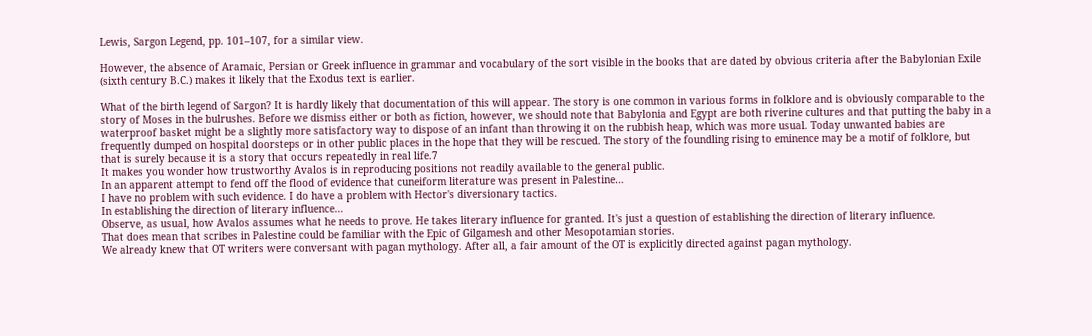Lewis, Sargon Legend, pp. 101–107, for a similar view.

However, the absence of Aramaic, Persian or Greek influence in grammar and vocabulary of the sort visible in the books that are dated by obvious criteria after the Babylonian Exile (sixth century B.C.) makes it likely that the Exodus text is earlier.

What of the birth legend of Sargon? It is hardly likely that documentation of this will appear. The story is one common in various forms in folklore and is obviously comparable to the story of Moses in the bulrushes. Before we dismiss either or both as fiction, however, we should note that Babylonia and Egypt are both riverine cultures and that putting the baby in a waterproof basket might be a slightly more satisfactory way to dispose of an infant than throwing it on the rubbish heap, which was more usual. Today unwanted babies are frequently dumped on hospital doorsteps or in other public places in the hope that they will be rescued. The story of the foundling rising to eminence may be a motif of folklore, but that is surely because it is a story that occurs repeatedly in real life.7
It makes you wonder how trustworthy Avalos is in reproducing positions not readily available to the general public.
In an apparent attempt to fend off the flood of evidence that cuneiform literature was present in Palestine…
I have no problem with such evidence. I do have a problem with Hector's diversionary tactics.
In establishing the direction of literary influence…
Observe, as usual, how Avalos assumes what he needs to prove. He takes literary influence for granted. It's just a question of establishing the direction of literary influence.
That does mean that scribes in Palestine could be familiar with the Epic of Gilgamesh and other Mesopotamian stories.
We already knew that OT writers were conversant with pagan mythology. After all, a fair amount of the OT is explicitly directed against pagan mythology.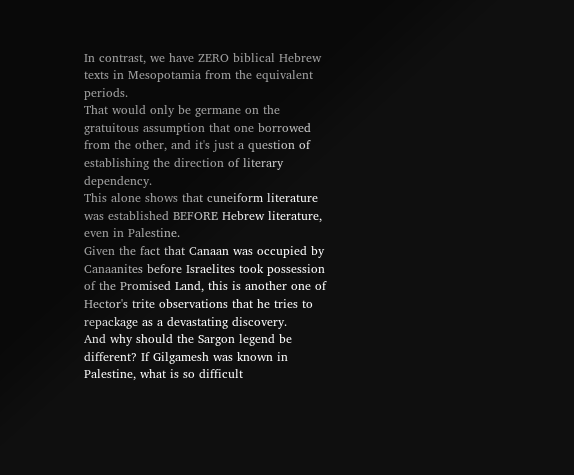In contrast, we have ZERO biblical Hebrew texts in Mesopotamia from the equivalent periods.
That would only be germane on the gratuitous assumption that one borrowed from the other, and it's just a question of establishing the direction of literary dependency.
This alone shows that cuneiform literature was established BEFORE Hebrew literature, even in Palestine.
Given the fact that Canaan was occupied by Canaanites before Israelites took possession of the Promised Land, this is another one of Hector's trite observations that he tries to repackage as a devastating discovery.
And why should the Sargon legend be different? If Gilgamesh was known in Palestine, what is so difficult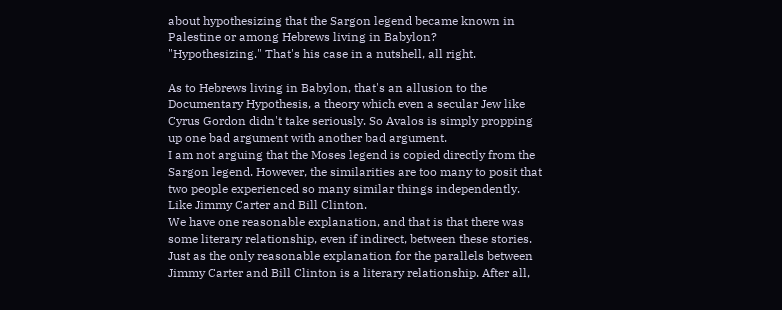about hypothesizing that the Sargon legend became known in Palestine or among Hebrews living in Babylon?
"Hypothesizing." That's his case in a nutshell, all right.

As to Hebrews living in Babylon, that's an allusion to the Documentary Hypothesis, a theory which even a secular Jew like Cyrus Gordon didn't take seriously. So Avalos is simply propping up one bad argument with another bad argument.
I am not arguing that the Moses legend is copied directly from the Sargon legend. However, the similarities are too many to posit that two people experienced so many similar things independently.
Like Jimmy Carter and Bill Clinton.
We have one reasonable explanation, and that is that there was some literary relationship, even if indirect, between these stories.
Just as the only reasonable explanation for the parallels between Jimmy Carter and Bill Clinton is a literary relationship. After all,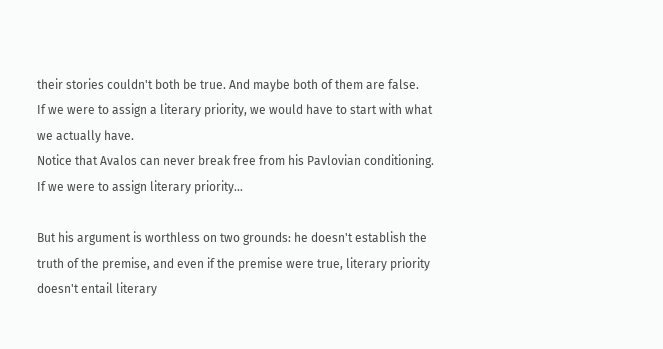their stories couldn't both be true. And maybe both of them are false.
If we were to assign a literary priority, we would have to start with what we actually have.
Notice that Avalos can never break free from his Pavlovian conditioning. If we were to assign literary priority…

But his argument is worthless on two grounds: he doesn't establish the truth of the premise, and even if the premise were true, literary priority doesn't entail literary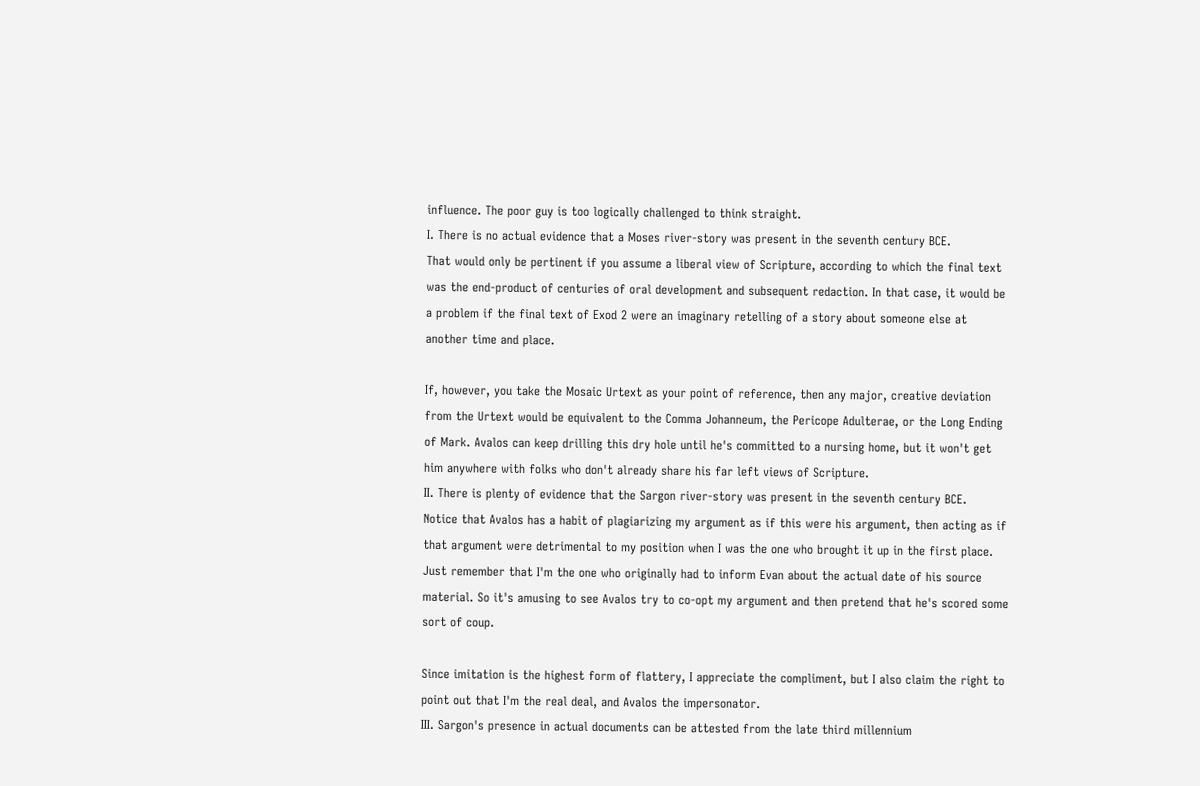influence. The poor guy is too logically challenged to think straight.
I. There is no actual evidence that a Moses river-story was present in the seventh century BCE.
That would only be pertinent if you assume a liberal view of Scripture, according to which the final text was the end-product of centuries of oral development and subsequent redaction. In that case, it would be a problem if the final text of Exod 2 were an imaginary retelling of a story about someone else at another time and place.

If, however, you take the Mosaic Urtext as your point of reference, then any major, creative deviation from the Urtext would be equivalent to the Comma Johanneum, the Pericope Adulterae, or the Long Ending of Mark. Avalos can keep drilling this dry hole until he's committed to a nursing home, but it won't get him anywhere with folks who don't already share his far left views of Scripture.
II. There is plenty of evidence that the Sargon river-story was present in the seventh century BCE.
Notice that Avalos has a habit of plagiarizing my argument as if this were his argument, then acting as if that argument were detrimental to my position when I was the one who brought it up in the first place. Just remember that I'm the one who originally had to inform Evan about the actual date of his source material. So it's amusing to see Avalos try to co-opt my argument and then pretend that he's scored some sort of coup.

Since imitation is the highest form of flattery, I appreciate the compliment, but I also claim the right to point out that I'm the real deal, and Avalos the impersonator.
III. Sargon's presence in actual documents can be attested from the late third millennium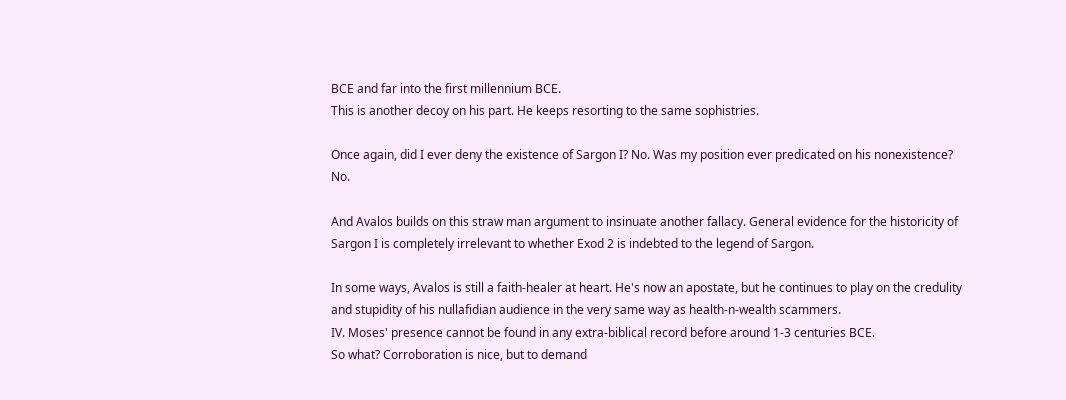BCE and far into the first millennium BCE.
This is another decoy on his part. He keeps resorting to the same sophistries.

Once again, did I ever deny the existence of Sargon I? No. Was my position ever predicated on his nonexistence? No.

And Avalos builds on this straw man argument to insinuate another fallacy. General evidence for the historicity of Sargon I is completely irrelevant to whether Exod 2 is indebted to the legend of Sargon.

In some ways, Avalos is still a faith-healer at heart. He's now an apostate, but he continues to play on the credulity and stupidity of his nullafidian audience in the very same way as health-n-wealth scammers.
IV. Moses' presence cannot be found in any extra-biblical record before around 1-3 centuries BCE.
So what? Corroboration is nice, but to demand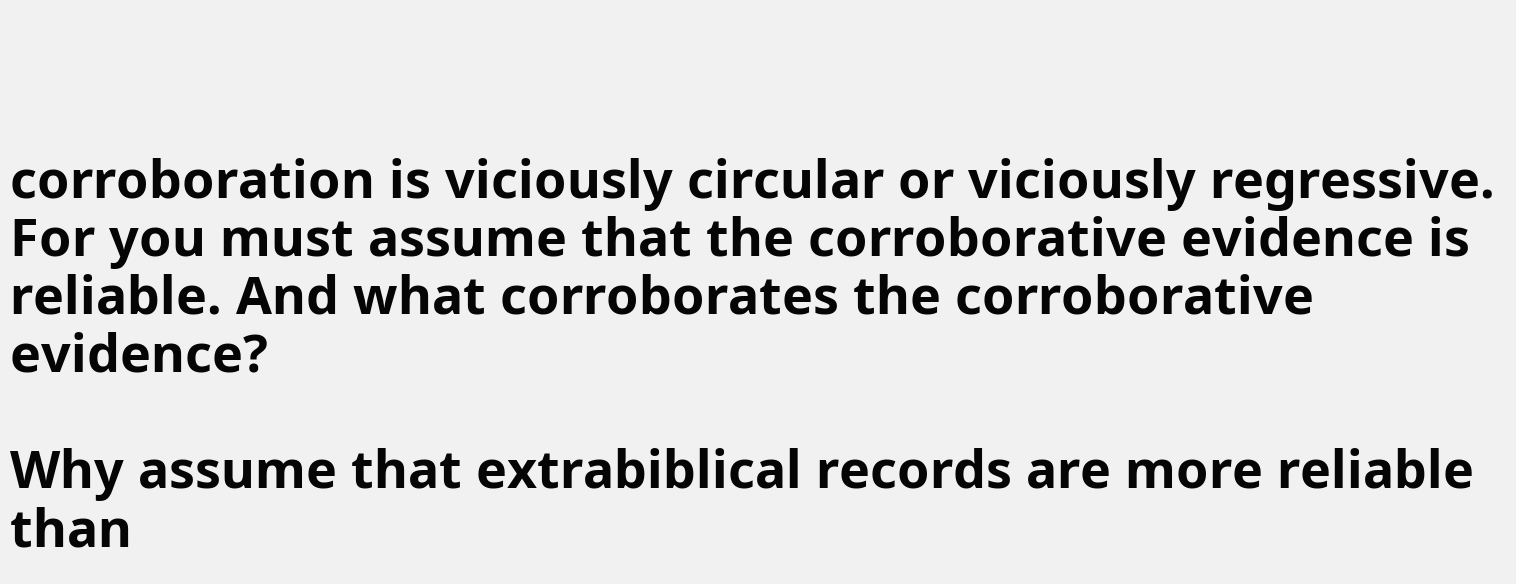corroboration is viciously circular or viciously regressive. For you must assume that the corroborative evidence is reliable. And what corroborates the corroborative evidence?

Why assume that extrabiblical records are more reliable than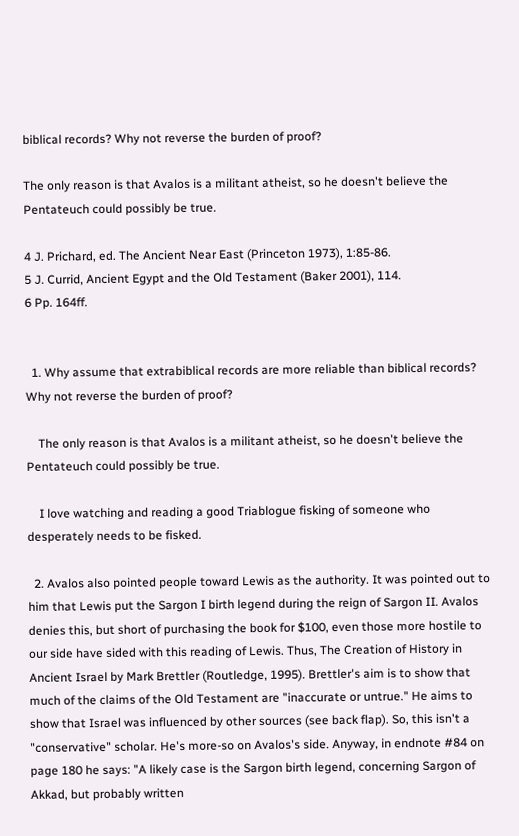biblical records? Why not reverse the burden of proof?

The only reason is that Avalos is a militant atheist, so he doesn't believe the Pentateuch could possibly be true.

4 J. Prichard, ed. The Ancient Near East (Princeton 1973), 1:85-86.
5 J. Currid, Ancient Egypt and the Old Testament (Baker 2001), 114.
6 Pp. 164ff.


  1. Why assume that extrabiblical records are more reliable than biblical records? Why not reverse the burden of proof?

    The only reason is that Avalos is a militant atheist, so he doesn't believe the Pentateuch could possibly be true.

    I love watching and reading a good Triablogue fisking of someone who desperately needs to be fisked.

  2. Avalos also pointed people toward Lewis as the authority. It was pointed out to him that Lewis put the Sargon I birth legend during the reign of Sargon II. Avalos denies this, but short of purchasing the book for $100, even those more hostile to our side have sided with this reading of Lewis. Thus, The Creation of History in Ancient Israel by Mark Brettler (Routledge, 1995). Brettler's aim is to show that much of the claims of the Old Testament are "inaccurate or untrue." He aims to show that Israel was influenced by other sources (see back flap). So, this isn't a "conservative" scholar. He's more-so on Avalos's side. Anyway, in endnote #84 on page 180 he says: "A likely case is the Sargon birth legend, concerning Sargon of Akkad, but probably written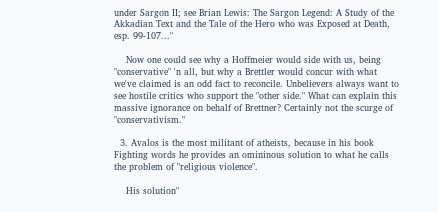under Sargon II; see Brian Lewis: The Sargon Legend: A Study of the Akkadian Text and the Tale of the Hero who was Exposed at Death, esp. 99-107..."

    Now one could see why a Hoffmeier would side with us, being "conservative" 'n all, but why a Brettler would concur with what we've claimed is an odd fact to reconcile. Unbelievers always want to see hostile critics who support the "other side." What can explain this massive ignorance on behalf of Brettner? Certainly not the scurge of "conservativism."

  3. Avalos is the most militant of atheists, because in his book Fighting words he provides an omininous solution to what he calls the problem of "religious violence".

    His solution"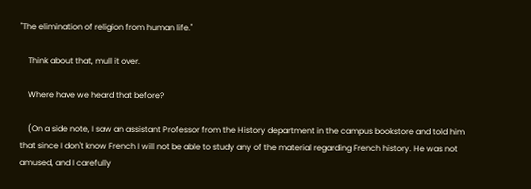"The elimination of religion from human life."

    Think about that, mull it over.

    Where have we heard that before?

    (On a side note, I saw an assistant Professor from the History department in the campus bookstore and told him that since I don't know French I will not be able to study any of the material regarding French history. He was not amused, and I carefully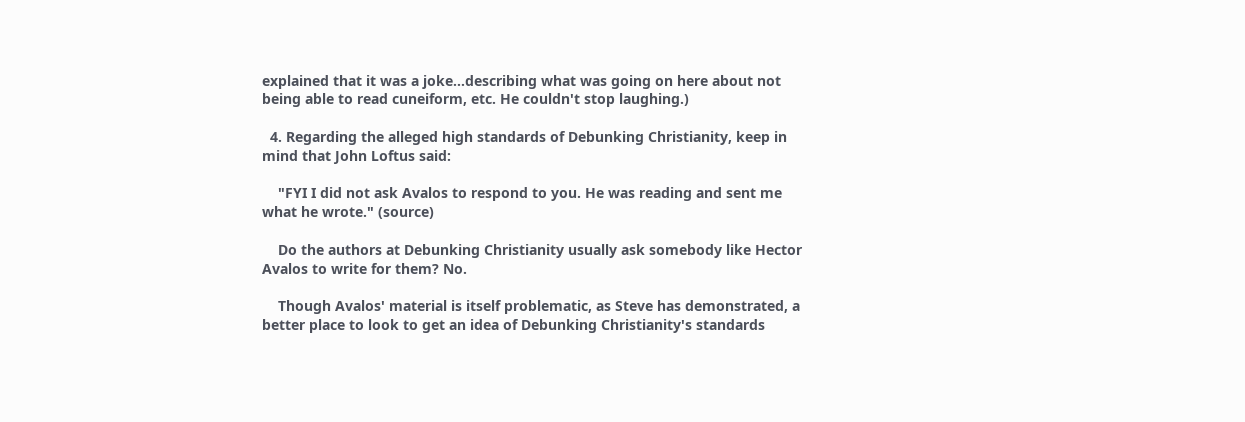explained that it was a joke...describing what was going on here about not being able to read cuneiform, etc. He couldn't stop laughing.)

  4. Regarding the alleged high standards of Debunking Christianity, keep in mind that John Loftus said:

    "FYI I did not ask Avalos to respond to you. He was reading and sent me what he wrote." (source)

    Do the authors at Debunking Christianity usually ask somebody like Hector Avalos to write for them? No.

    Though Avalos' material is itself problematic, as Steve has demonstrated, a better place to look to get an idea of Debunking Christianity's standards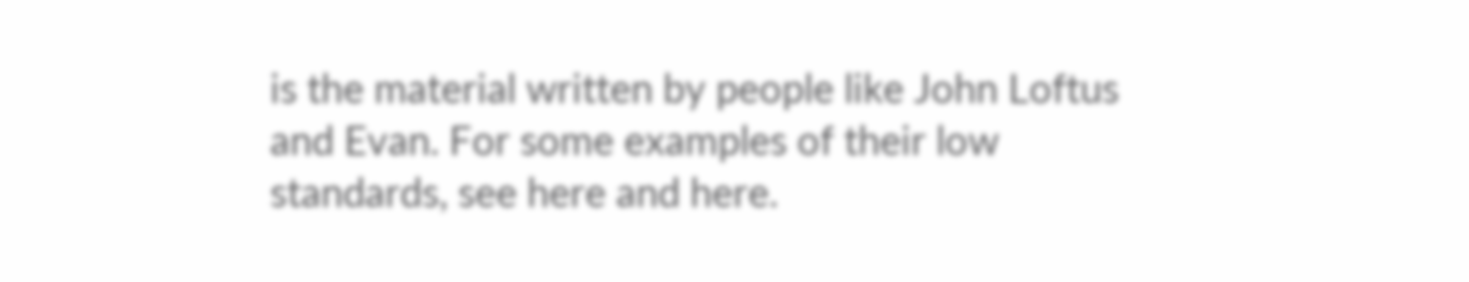is the material written by people like John Loftus and Evan. For some examples of their low standards, see here and here.